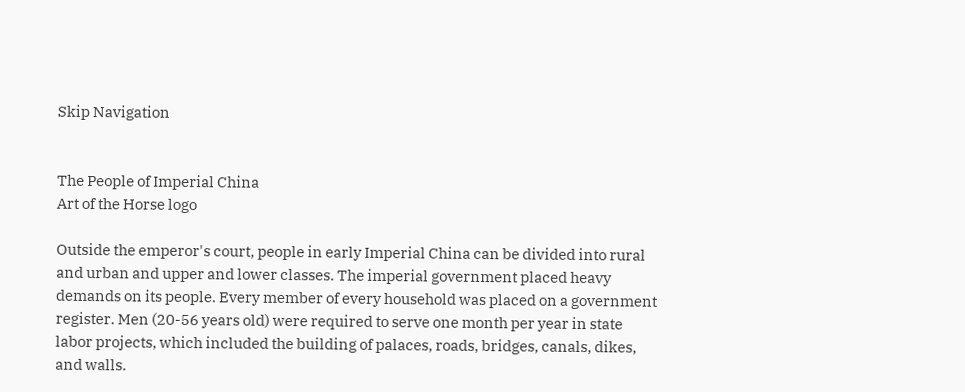Skip Navigation


The People of Imperial China
Art of the Horse logo

Outside the emperor's court, people in early Imperial China can be divided into rural and urban and upper and lower classes. The imperial government placed heavy demands on its people. Every member of every household was placed on a government register. Men (20-56 years old) were required to serve one month per year in state labor projects, which included the building of palaces, roads, bridges, canals, dikes, and walls.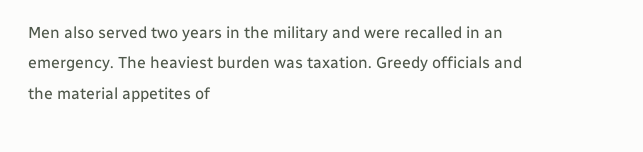Men also served two years in the military and were recalled in an emergency. The heaviest burden was taxation. Greedy officials and the material appetites of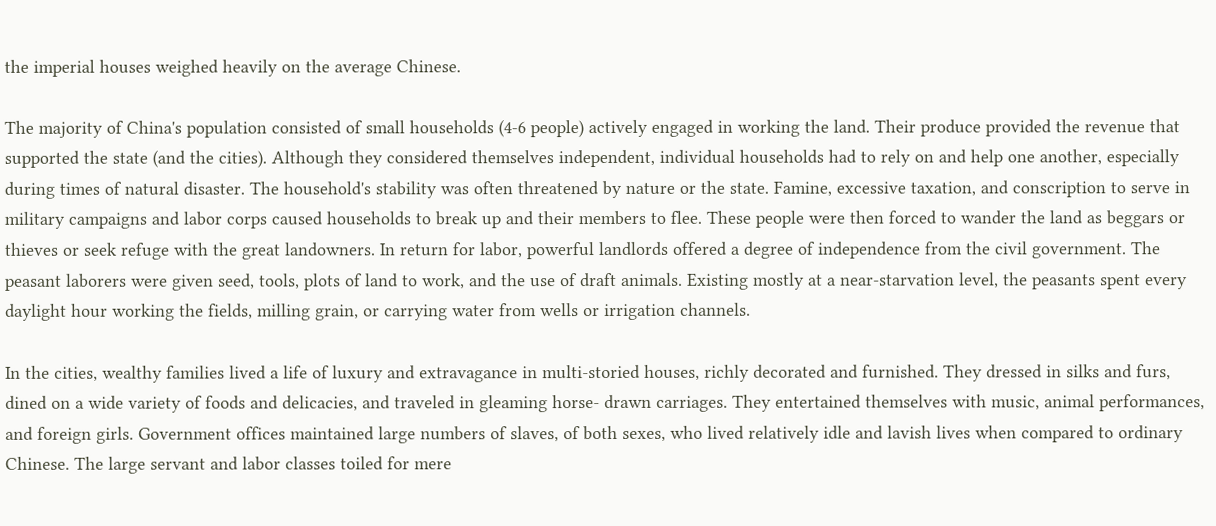the imperial houses weighed heavily on the average Chinese.

The majority of China's population consisted of small households (4-6 people) actively engaged in working the land. Their produce provided the revenue that supported the state (and the cities). Although they considered themselves independent, individual households had to rely on and help one another, especially during times of natural disaster. The household's stability was often threatened by nature or the state. Famine, excessive taxation, and conscription to serve in military campaigns and labor corps caused households to break up and their members to flee. These people were then forced to wander the land as beggars or thieves or seek refuge with the great landowners. In return for labor, powerful landlords offered a degree of independence from the civil government. The peasant laborers were given seed, tools, plots of land to work, and the use of draft animals. Existing mostly at a near-starvation level, the peasants spent every daylight hour working the fields, milling grain, or carrying water from wells or irrigation channels.

In the cities, wealthy families lived a life of luxury and extravagance in multi-storied houses, richly decorated and furnished. They dressed in silks and furs, dined on a wide variety of foods and delicacies, and traveled in gleaming horse- drawn carriages. They entertained themselves with music, animal performances, and foreign girls. Government offices maintained large numbers of slaves, of both sexes, who lived relatively idle and lavish lives when compared to ordinary Chinese. The large servant and labor classes toiled for mere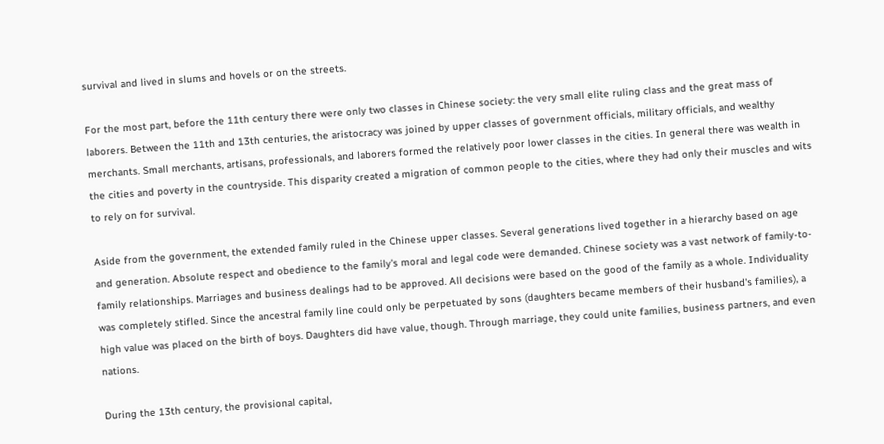survival and lived in slums and hovels or on the streets.

For the most part, before the 11th century there were only two classes in Chinese society: the very small elite ruling class and the great mass of laborers. Between the 11th and 13th centuries, the aristocracy was joined by upper classes of government officials, military officials, and wealthy merchants. Small merchants, artisans, professionals, and laborers formed the relatively poor lower classes in the cities. In general there was wealth in the cities and poverty in the countryside. This disparity created a migration of common people to the cities, where they had only their muscles and wits to rely on for survival.

Aside from the government, the extended family ruled in the Chinese upper classes. Several generations lived together in a hierarchy based on age and generation. Absolute respect and obedience to the family's moral and legal code were demanded. Chinese society was a vast network of family-to-family relationships. Marriages and business dealings had to be approved. All decisions were based on the good of the family as a whole. Individuality was completely stifled. Since the ancestral family line could only be perpetuated by sons (daughters became members of their husband's families), a high value was placed on the birth of boys. Daughters did have value, though. Through marriage, they could unite families, business partners, and even nations.

During the 13th century, the provisional capital,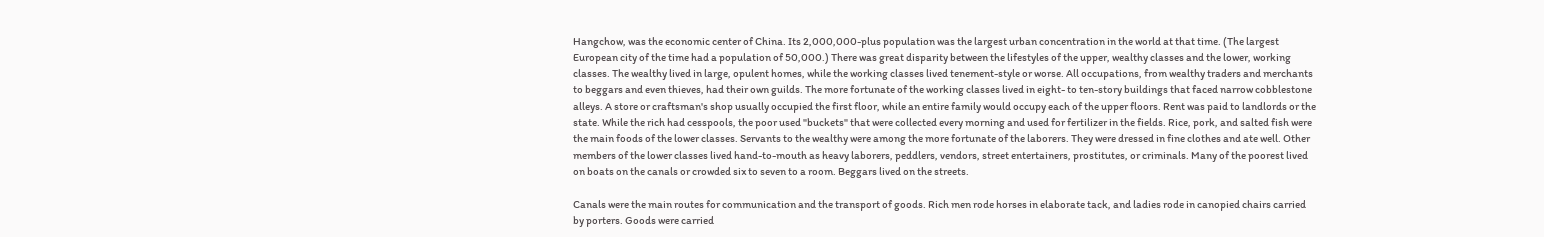Hangchow, was the economic center of China. Its 2,000,000-plus population was the largest urban concentration in the world at that time. (The largest European city of the time had a population of 50,000.) There was great disparity between the lifestyles of the upper, wealthy classes and the lower, working classes. The wealthy lived in large, opulent homes, while the working classes lived tenement-style or worse. All occupations, from wealthy traders and merchants to beggars and even thieves, had their own guilds. The more fortunate of the working classes lived in eight- to ten-story buildings that faced narrow cobblestone alleys. A store or craftsman's shop usually occupied the first floor, while an entire family would occupy each of the upper floors. Rent was paid to landlords or the state. While the rich had cesspools, the poor used "buckets" that were collected every morning and used for fertilizer in the fields. Rice, pork, and salted fish were the main foods of the lower classes. Servants to the wealthy were among the more fortunate of the laborers. They were dressed in fine clothes and ate well. Other members of the lower classes lived hand-to-mouth as heavy laborers, peddlers, vendors, street entertainers, prostitutes, or criminals. Many of the poorest lived on boats on the canals or crowded six to seven to a room. Beggars lived on the streets.

Canals were the main routes for communication and the transport of goods. Rich men rode horses in elaborate tack, and ladies rode in canopied chairs carried by porters. Goods were carried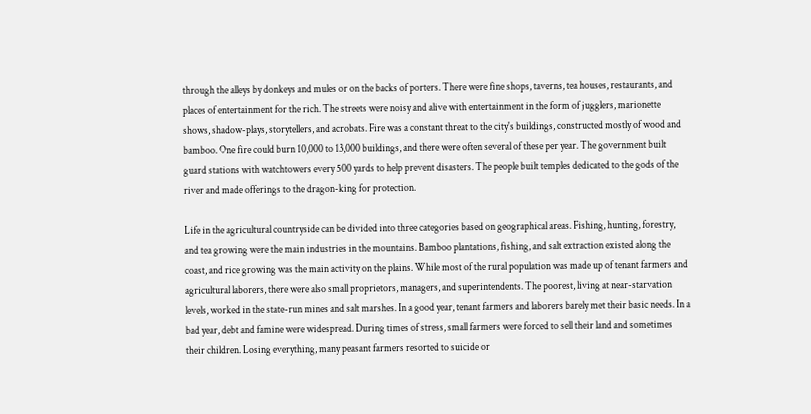through the alleys by donkeys and mules or on the backs of porters. There were fine shops, taverns, tea houses, restaurants, and places of entertainment for the rich. The streets were noisy and alive with entertainment in the form of jugglers, marionette shows, shadow-plays, storytellers, and acrobats. Fire was a constant threat to the city's buildings, constructed mostly of wood and bamboo. One fire could burn 10,000 to 13,000 buildings, and there were often several of these per year. The government built guard stations with watchtowers every 500 yards to help prevent disasters. The people built temples dedicated to the gods of the river and made offerings to the dragon-king for protection.

Life in the agricultural countryside can be divided into three categories based on geographical areas. Fishing, hunting, forestry, and tea growing were the main industries in the mountains. Bamboo plantations, fishing, and salt extraction existed along the coast, and rice growing was the main activity on the plains. While most of the rural population was made up of tenant farmers and agricultural laborers, there were also small proprietors, managers, and superintendents. The poorest, living at near-starvation levels, worked in the state-run mines and salt marshes. In a good year, tenant farmers and laborers barely met their basic needs. In a bad year, debt and famine were widespread. During times of stress, small farmers were forced to sell their land and sometimes their children. Losing everything, many peasant farmers resorted to suicide or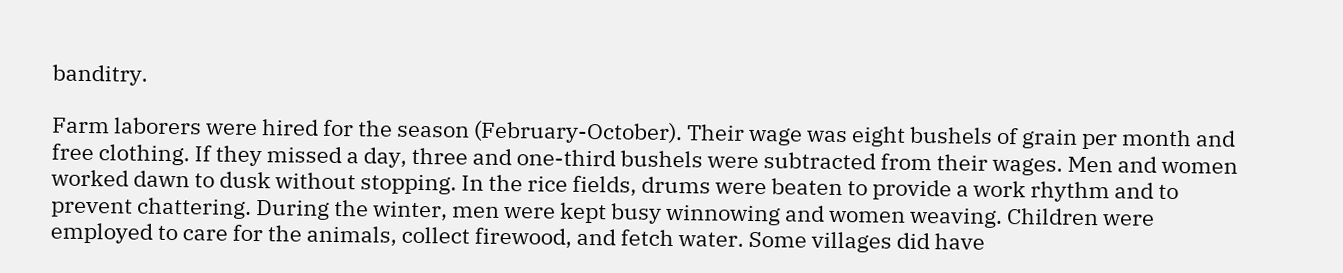banditry.

Farm laborers were hired for the season (February-October). Their wage was eight bushels of grain per month and free clothing. If they missed a day, three and one-third bushels were subtracted from their wages. Men and women worked dawn to dusk without stopping. In the rice fields, drums were beaten to provide a work rhythm and to prevent chattering. During the winter, men were kept busy winnowing and women weaving. Children were employed to care for the animals, collect firewood, and fetch water. Some villages did have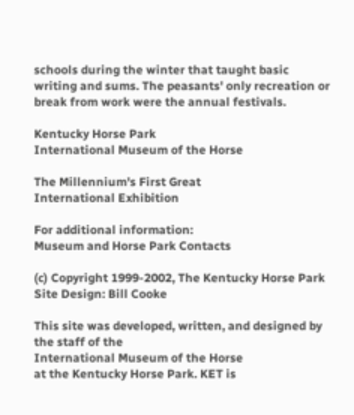schools during the winter that taught basic writing and sums. The peasants' only recreation or break from work were the annual festivals.

Kentucky Horse Park
International Museum of the Horse

The Millennium's First Great
International Exhibition

For additional information:
Museum and Horse Park Contacts

(c) Copyright 1999-2002, The Kentucky Horse Park
Site Design: Bill Cooke

This site was developed, written, and designed by the staff of the
International Museum of the Horse
at the Kentucky Horse Park. KET is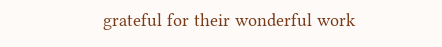grateful for their wonderful work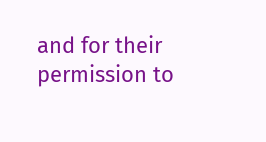and for their permission to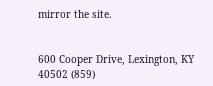mirror the site.


600 Cooper Drive, Lexington, KY 40502 (859)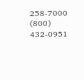258-7000 (800) 432-0951